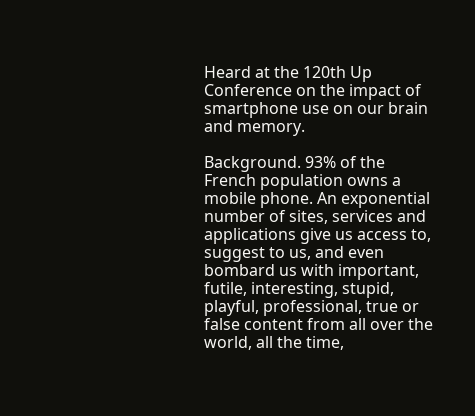Heard at the 120th Up Conference on the impact of smartphone use on our brain and memory.

Background. 93% of the French population owns a mobile phone. An exponential number of sites, services and applications give us access to, suggest to us, and even bombard us with important, futile, interesting, stupid, playful, professional, true or false content from all over the world, all the time,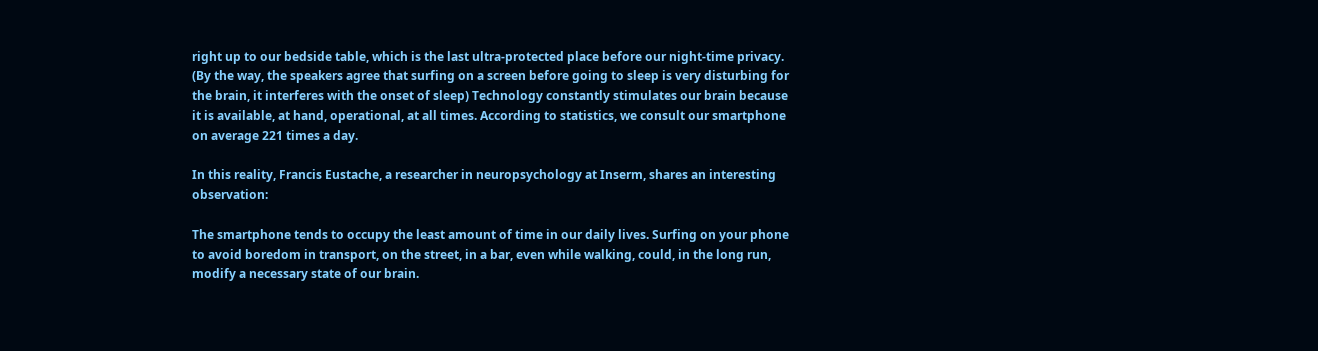right up to our bedside table, which is the last ultra-protected place before our night-time privacy. (By the way, the speakers agree that surfing on a screen before going to sleep is very disturbing for the brain, it interferes with the onset of sleep) Technology constantly stimulates our brain because it is available, at hand, operational, at all times. According to statistics, we consult our smartphone on average 221 times a day.

In this reality, Francis Eustache, a researcher in neuropsychology at Inserm, shares an interesting observation:

The smartphone tends to occupy the least amount of time in our daily lives. Surfing on your phone to avoid boredom in transport, on the street, in a bar, even while walking, could, in the long run, modify a necessary state of our brain.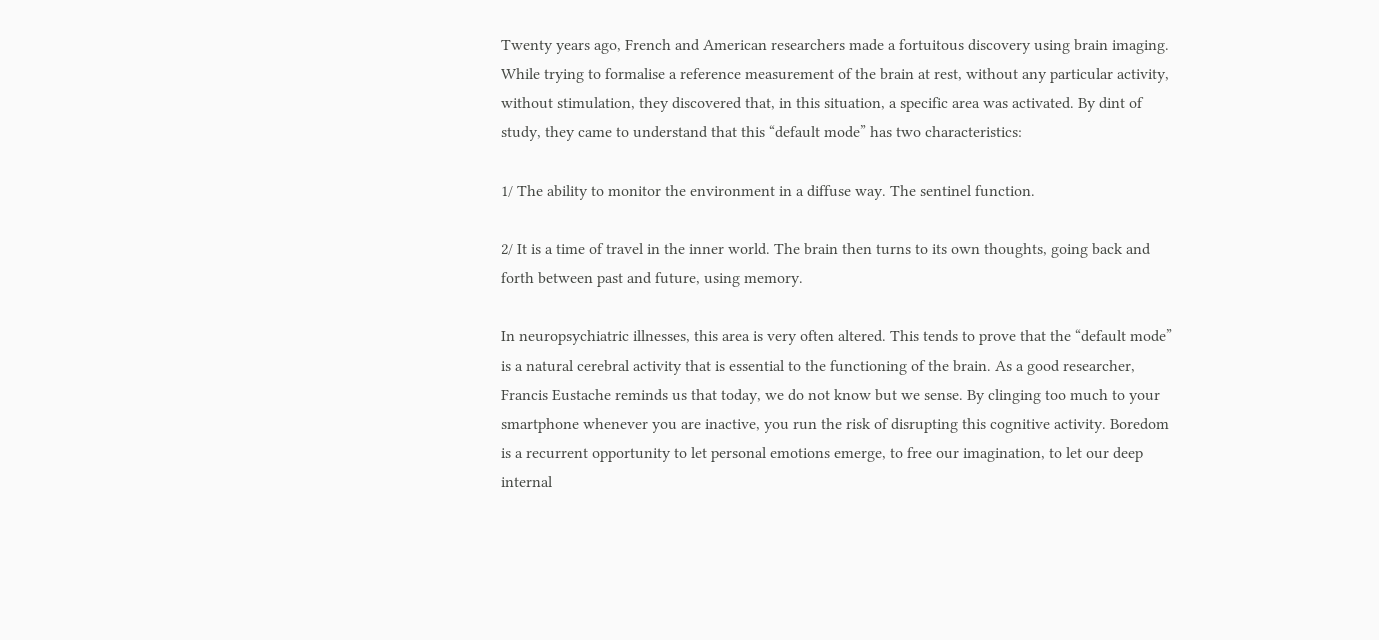Twenty years ago, French and American researchers made a fortuitous discovery using brain imaging. While trying to formalise a reference measurement of the brain at rest, without any particular activity, without stimulation, they discovered that, in this situation, a specific area was activated. By dint of study, they came to understand that this “default mode” has two characteristics:

1/ The ability to monitor the environment in a diffuse way. The sentinel function.

2/ It is a time of travel in the inner world. The brain then turns to its own thoughts, going back and forth between past and future, using memory.

In neuropsychiatric illnesses, this area is very often altered. This tends to prove that the “default mode” is a natural cerebral activity that is essential to the functioning of the brain. As a good researcher, Francis Eustache reminds us that today, we do not know but we sense. By clinging too much to your smartphone whenever you are inactive, you run the risk of disrupting this cognitive activity. Boredom is a recurrent opportunity to let personal emotions emerge, to free our imagination, to let our deep internal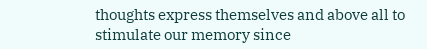thoughts express themselves and above all to stimulate our memory since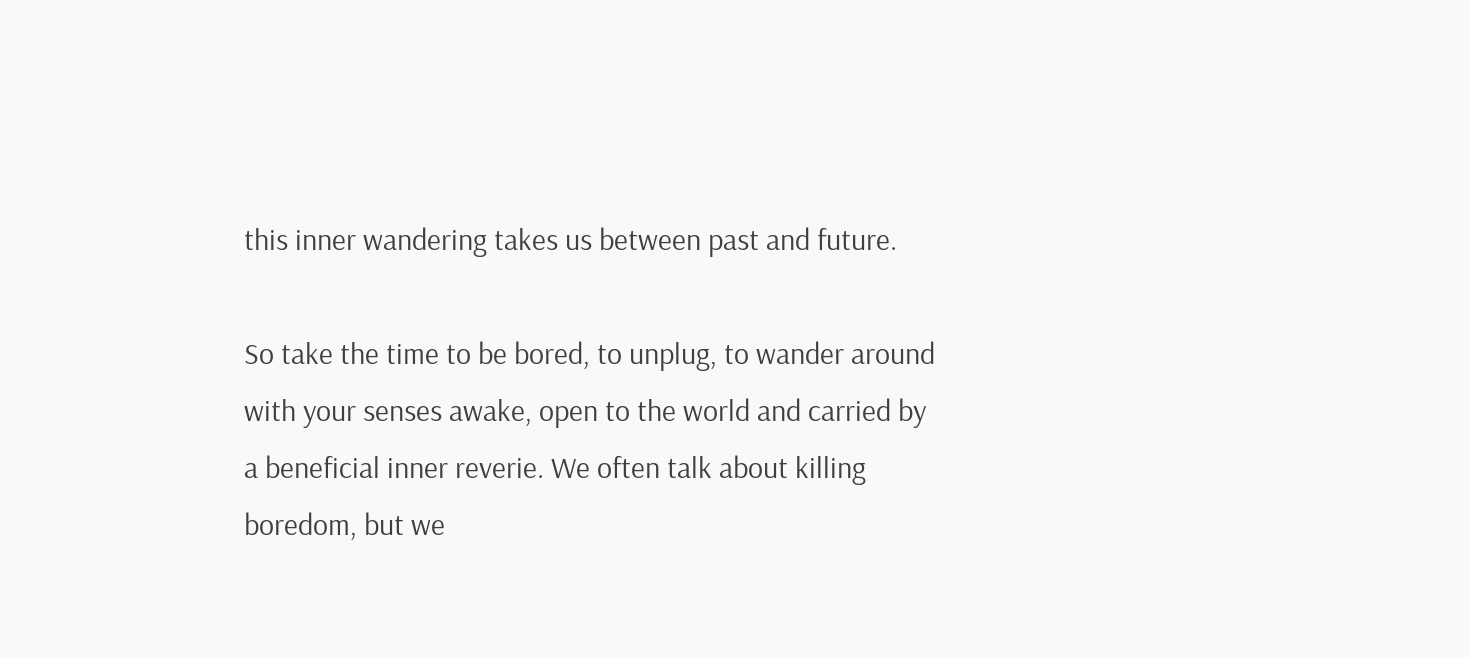this inner wandering takes us between past and future.

So take the time to be bored, to unplug, to wander around with your senses awake, open to the world and carried by a beneficial inner reverie. We often talk about killing boredom, but we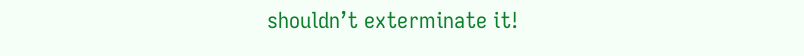shouldn’t exterminate it!